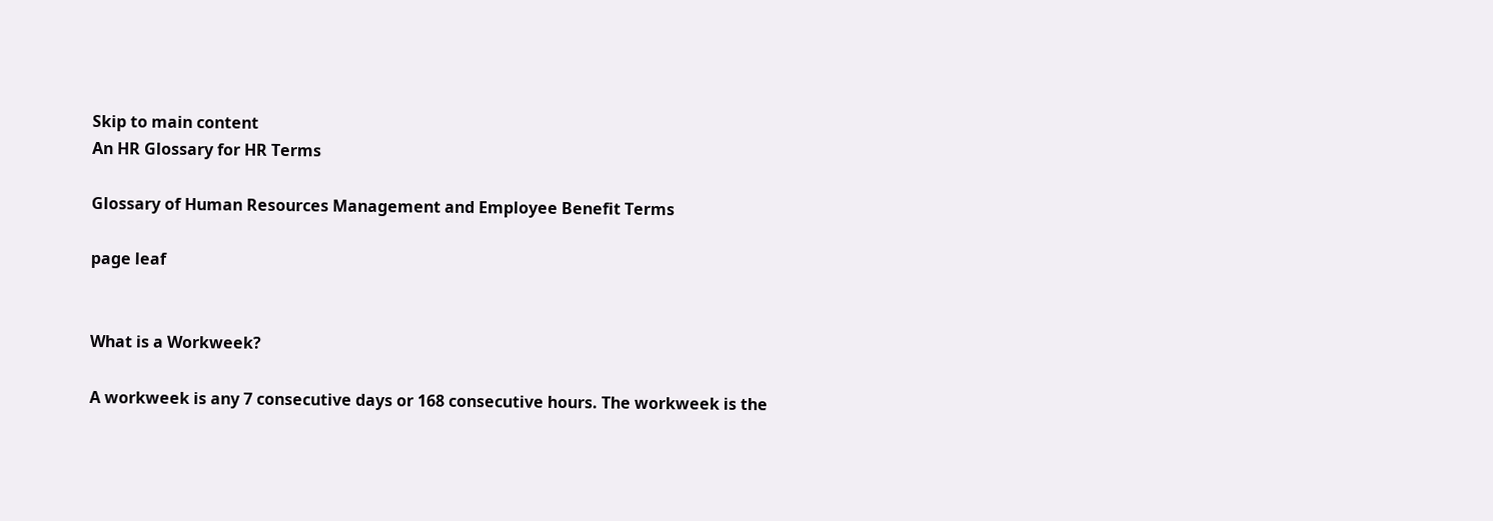Skip to main content
An HR Glossary for HR Terms

Glossary of Human Resources Management and Employee Benefit Terms

page leaf


What is a Workweek?

A workweek is any 7 consecutive days or 168 consecutive hours. The workweek is the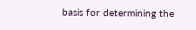basis for determining the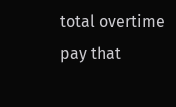total overtime pay that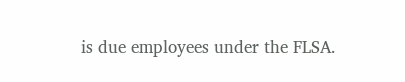is due employees under the FLSA.